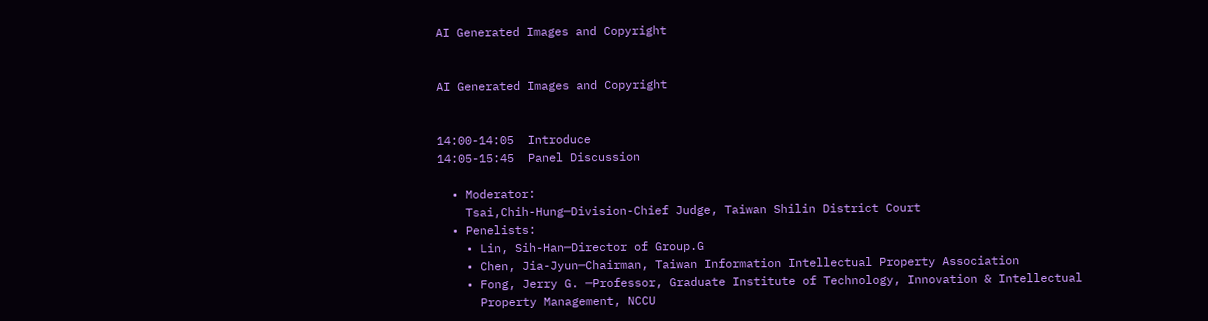AI Generated Images and Copyright


AI Generated Images and Copyright


14:00-14:05  Introduce
14:05-15:45  Panel Discussion

  • Moderator:
    Tsai,Chih-Hung─Division-Chief Judge, Taiwan Shilin District Court
  • Penelists:
    • Lin, Sih-Han─Director of Group.G
    • Chen, Jia-Jyun─Chairman, Taiwan Information Intellectual Property Association
    • Fong, Jerry G. ─Professor, Graduate Institute of Technology, Innovation & Intellectual
      Property Management, NCCU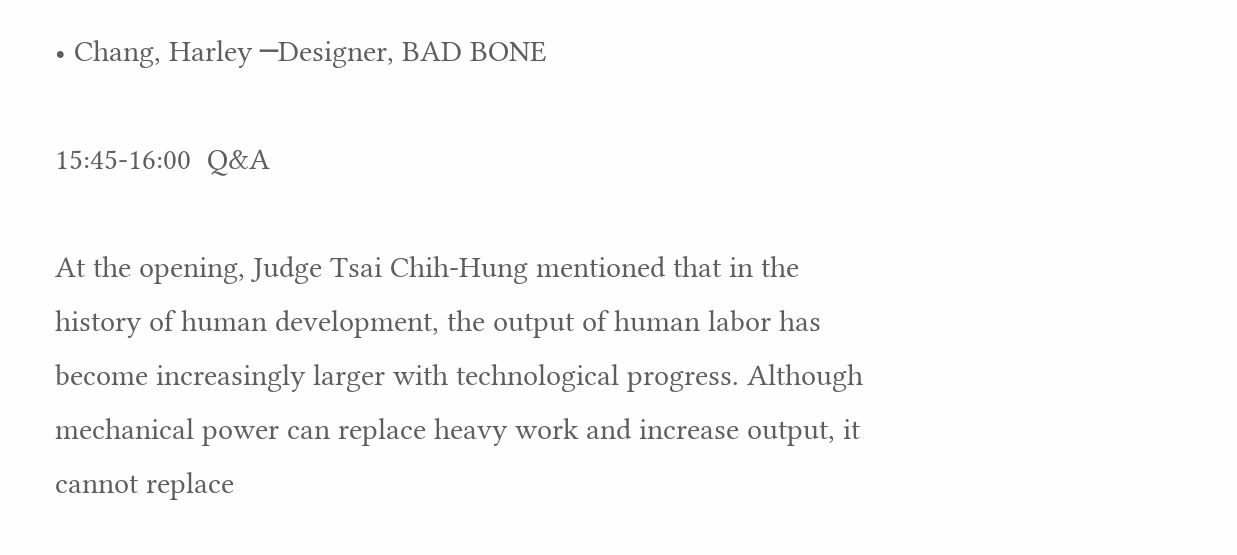• Chang, Harley ─Designer, BAD BONE

15:45-16:00  Q&A

At the opening, Judge Tsai Chih-Hung mentioned that in the history of human development, the output of human labor has become increasingly larger with technological progress. Although mechanical power can replace heavy work and increase output, it cannot replace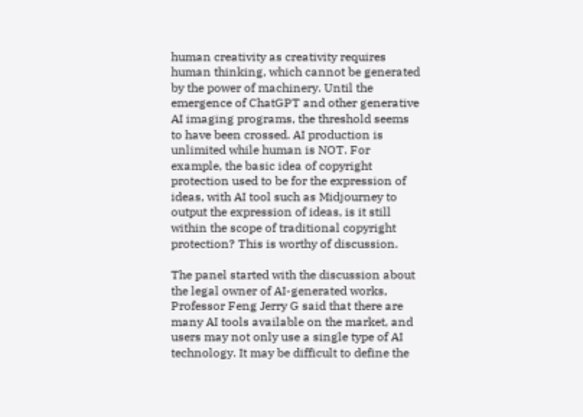human creativity as creativity requires human thinking, which cannot be generated by the power of machinery. Until the emergence of ChatGPT and other generative AI imaging programs, the threshold seems to have been crossed. AI production is unlimited while human is NOT. For example, the basic idea of copyright protection used to be for the expression of ideas, with AI tool such as Midjourney to output the expression of ideas, is it still within the scope of traditional copyright protection? This is worthy of discussion.

The panel started with the discussion about the legal owner of AI-generated works, Professor Feng Jerry G said that there are many AI tools available on the market, and users may not only use a single type of AI technology. It may be difficult to define the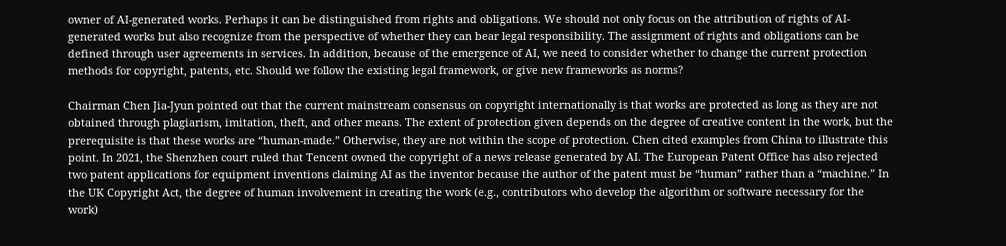owner of AI-generated works. Perhaps it can be distinguished from rights and obligations. We should not only focus on the attribution of rights of AI-generated works but also recognize from the perspective of whether they can bear legal responsibility. The assignment of rights and obligations can be defined through user agreements in services. In addition, because of the emergence of AI, we need to consider whether to change the current protection methods for copyright, patents, etc. Should we follow the existing legal framework, or give new frameworks as norms?

Chairman Chen Jia-Jyun pointed out that the current mainstream consensus on copyright internationally is that works are protected as long as they are not obtained through plagiarism, imitation, theft, and other means. The extent of protection given depends on the degree of creative content in the work, but the prerequisite is that these works are “human-made.” Otherwise, they are not within the scope of protection. Chen cited examples from China to illustrate this point. In 2021, the Shenzhen court ruled that Tencent owned the copyright of a news release generated by AI. The European Patent Office has also rejected two patent applications for equipment inventions claiming AI as the inventor because the author of the patent must be “human” rather than a “machine.” In the UK Copyright Act, the degree of human involvement in creating the work (e.g., contributors who develop the algorithm or software necessary for the work)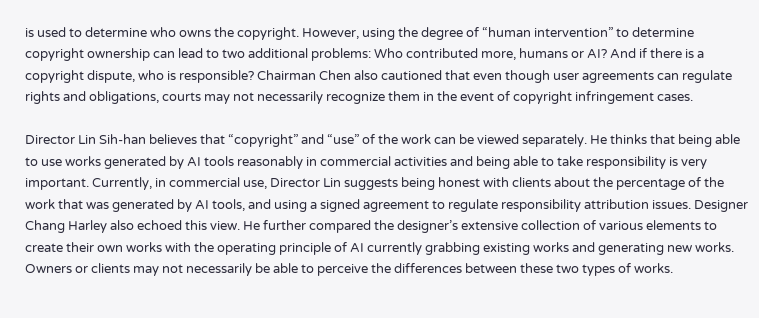is used to determine who owns the copyright. However, using the degree of “human intervention” to determine copyright ownership can lead to two additional problems: Who contributed more, humans or AI? And if there is a copyright dispute, who is responsible? Chairman Chen also cautioned that even though user agreements can regulate rights and obligations, courts may not necessarily recognize them in the event of copyright infringement cases.

Director Lin Sih-han believes that “copyright” and “use” of the work can be viewed separately. He thinks that being able to use works generated by AI tools reasonably in commercial activities and being able to take responsibility is very important. Currently, in commercial use, Director Lin suggests being honest with clients about the percentage of the work that was generated by AI tools, and using a signed agreement to regulate responsibility attribution issues. Designer Chang Harley also echoed this view. He further compared the designer’s extensive collection of various elements to create their own works with the operating principle of AI currently grabbing existing works and generating new works. Owners or clients may not necessarily be able to perceive the differences between these two types of works.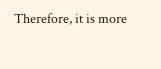Therefore, it is more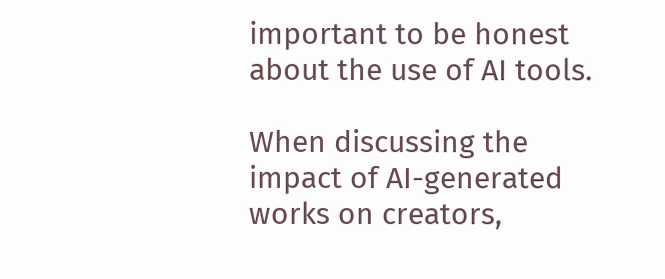important to be honest about the use of AI tools.

When discussing the impact of AI-generated works on creators,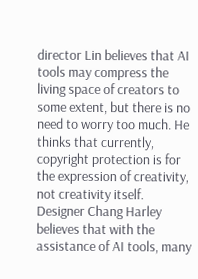director Lin believes that AI tools may compress the living space of creators to some extent, but there is no need to worry too much. He thinks that currently, copyright protection is for the expression of creativity, not creativity itself. Designer Chang Harley believes that with the assistance of AI tools, many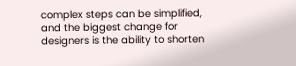complex steps can be simplified, and the biggest change for designers is the ability to shorten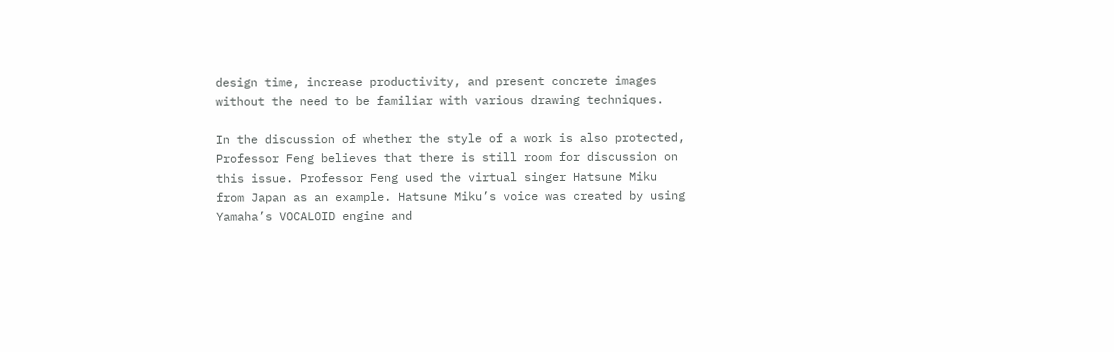design time, increase productivity, and present concrete images without the need to be familiar with various drawing techniques.

In the discussion of whether the style of a work is also protected, Professor Feng believes that there is still room for discussion on this issue. Professor Feng used the virtual singer Hatsune Miku from Japan as an example. Hatsune Miku’s voice was created by using Yamaha’s VOCALOID engine and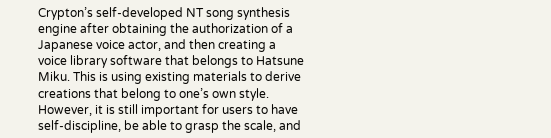Crypton’s self-developed NT song synthesis engine after obtaining the authorization of a Japanese voice actor, and then creating a voice library software that belongs to Hatsune Miku. This is using existing materials to derive creations that belong to one’s own style. However, it is still important for users to have self-discipline, be able to grasp the scale, and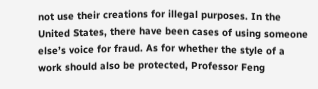not use their creations for illegal purposes. In the United States, there have been cases of using someone else’s voice for fraud. As for whether the style of a work should also be protected, Professor Feng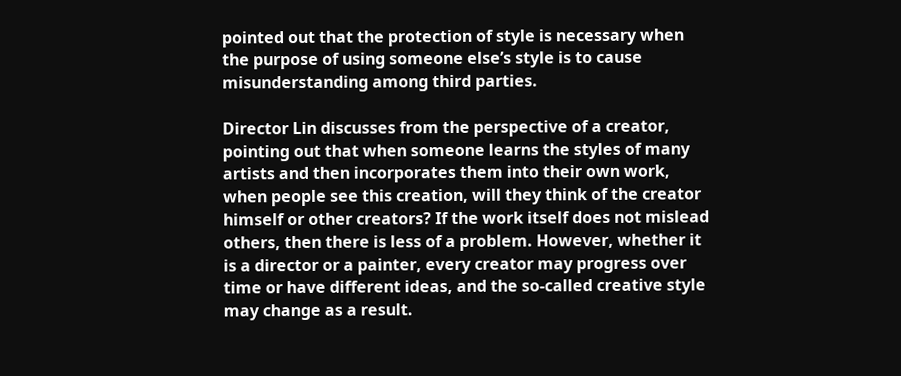pointed out that the protection of style is necessary when the purpose of using someone else’s style is to cause misunderstanding among third parties.

Director Lin discusses from the perspective of a creator, pointing out that when someone learns the styles of many artists and then incorporates them into their own work, when people see this creation, will they think of the creator himself or other creators? If the work itself does not mislead others, then there is less of a problem. However, whether it is a director or a painter, every creator may progress over time or have different ideas, and the so-called creative style may change as a result.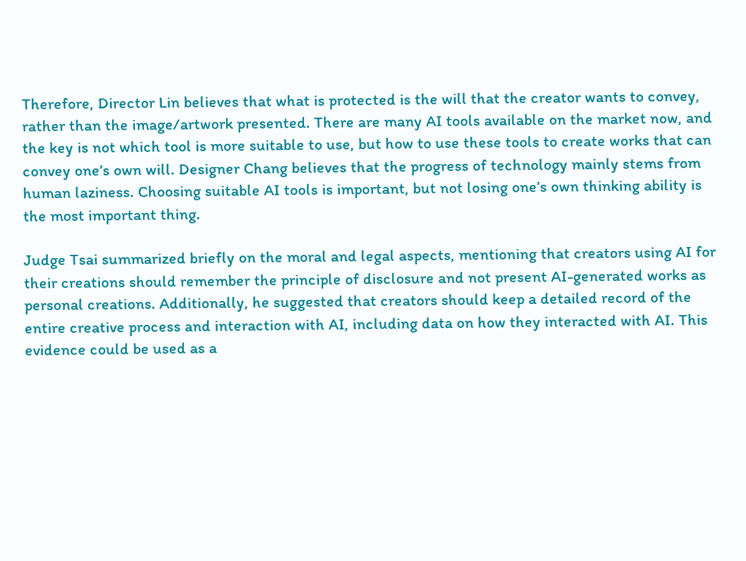Therefore, Director Lin believes that what is protected is the will that the creator wants to convey, rather than the image/artwork presented. There are many AI tools available on the market now, and the key is not which tool is more suitable to use, but how to use these tools to create works that can convey one’s own will. Designer Chang believes that the progress of technology mainly stems from human laziness. Choosing suitable AI tools is important, but not losing one’s own thinking ability is the most important thing.

Judge Tsai summarized briefly on the moral and legal aspects, mentioning that creators using AI for their creations should remember the principle of disclosure and not present AI-generated works as personal creations. Additionally, he suggested that creators should keep a detailed record of the entire creative process and interaction with AI, including data on how they interacted with AI. This evidence could be used as a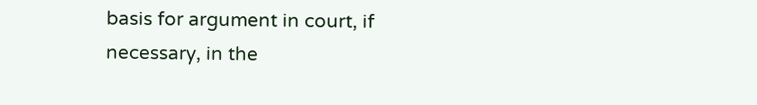basis for argument in court, if necessary, in the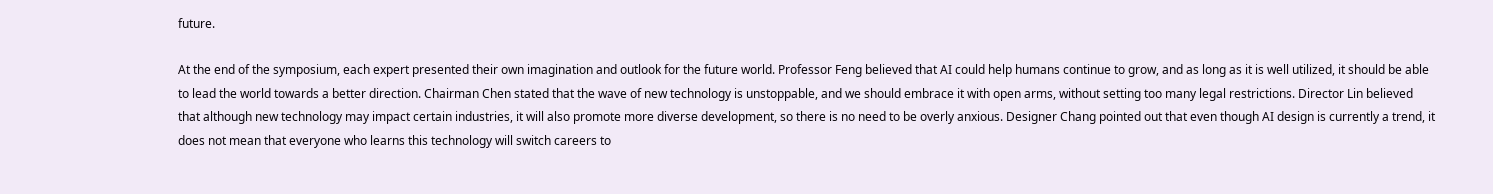future.

At the end of the symposium, each expert presented their own imagination and outlook for the future world. Professor Feng believed that AI could help humans continue to grow, and as long as it is well utilized, it should be able to lead the world towards a better direction. Chairman Chen stated that the wave of new technology is unstoppable, and we should embrace it with open arms, without setting too many legal restrictions. Director Lin believed that although new technology may impact certain industries, it will also promote more diverse development, so there is no need to be overly anxious. Designer Chang pointed out that even though AI design is currently a trend, it does not mean that everyone who learns this technology will switch careers to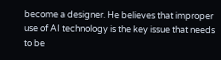become a designer. He believes that improper use of AI technology is the key issue that needs to be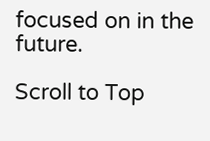focused on in the future.

Scroll to Top